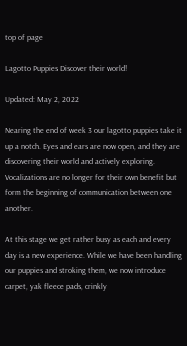top of page

Lagotto Puppies Discover their world!

Updated: May 2, 2022

Nearing the end of week 3 our lagotto puppies take it up a notch. Eyes and ears are now open, and they are discovering their world and actively exploring. Vocalizations are no longer for their own benefit but form the beginning of communication between one another.

At this stage we get rather busy as each and every day is a new experience. While we have been handling our puppies and stroking them, we now introduce carpet, yak fleece pads, crinkly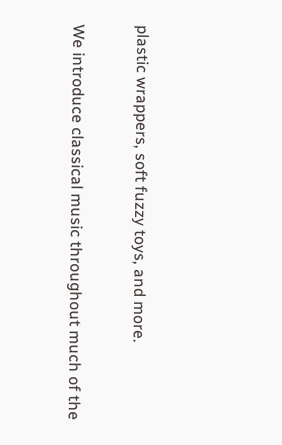plastic wrappers, soft fuzzy toys, and more.

We introduce classical music throughout much of the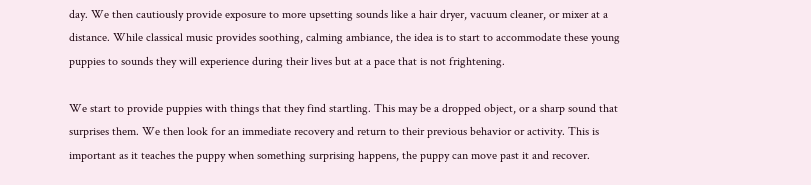day. We then cautiously provide exposure to more upsetting sounds like a hair dryer, vacuum cleaner, or mixer at a distance. While classical music provides soothing, calming ambiance, the idea is to start to accommodate these young puppies to sounds they will experience during their lives but at a pace that is not frightening.

We start to provide puppies with things that they find startling. This may be a dropped object, or a sharp sound that surprises them. We then look for an immediate recovery and return to their previous behavior or activity. This is important as it teaches the puppy when something surprising happens, the puppy can move past it and recover.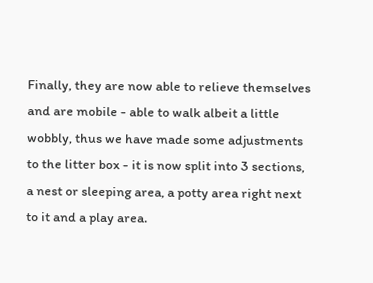Finally, they are now able to relieve themselves and are mobile - able to walk albeit a little wobbly, thus we have made some adjustments to the litter box - it is now split into 3 sections, a nest or sleeping area, a potty area right next to it and a play area.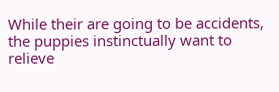While their are going to be accidents, the puppies instinctually want to relieve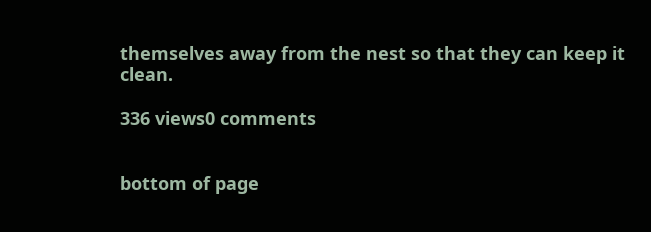themselves away from the nest so that they can keep it clean.

336 views0 comments


bottom of page